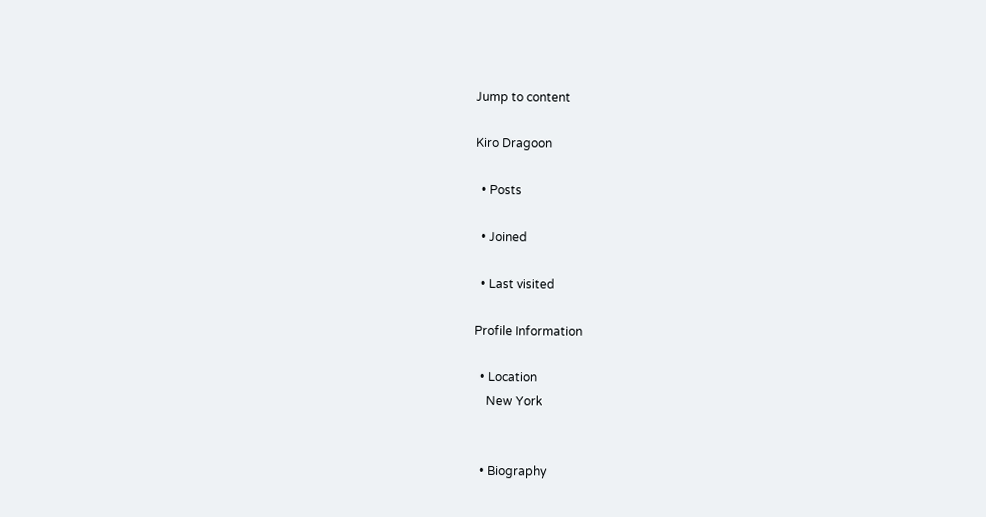Jump to content

Kiro Dragoon

  • Posts

  • Joined

  • Last visited

Profile Information

  • Location
    New York


  • Biography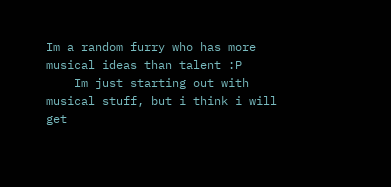Im a random furry who has more musical ideas than talent :P
    Im just starting out with musical stuff, but i think i will get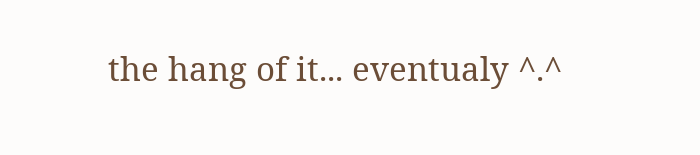the hang of it... eventualy ^.^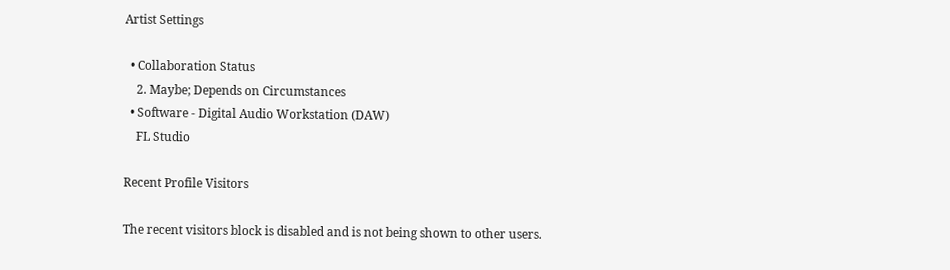Artist Settings

  • Collaboration Status
    2. Maybe; Depends on Circumstances
  • Software - Digital Audio Workstation (DAW)
    FL Studio

Recent Profile Visitors

The recent visitors block is disabled and is not being shown to other users.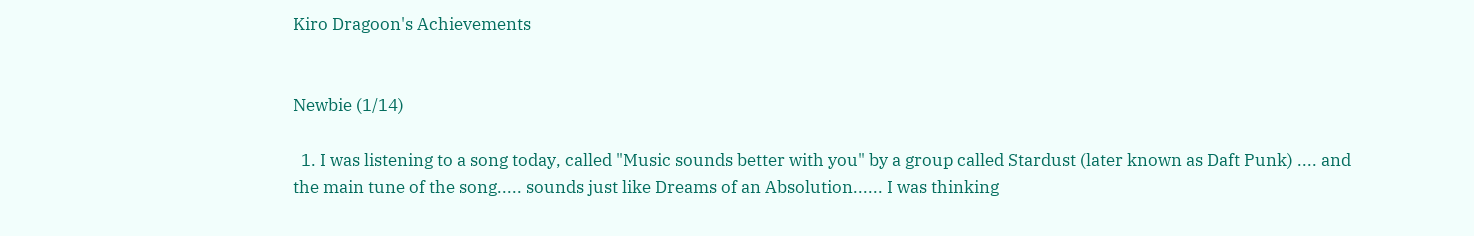Kiro Dragoon's Achievements


Newbie (1/14)

  1. I was listening to a song today, called "Music sounds better with you" by a group called Stardust (later known as Daft Punk) .... and the main tune of the song..... sounds just like Dreams of an Absolution...... I was thinking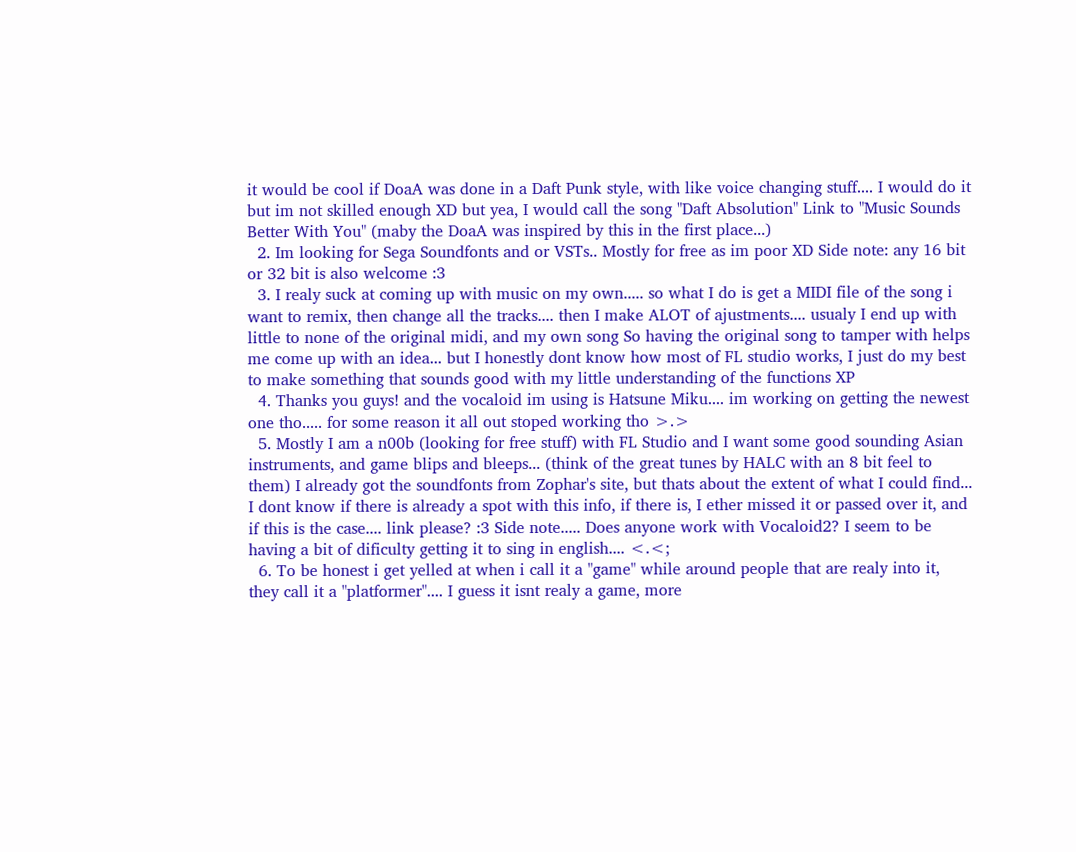it would be cool if DoaA was done in a Daft Punk style, with like voice changing stuff.... I would do it but im not skilled enough XD but yea, I would call the song "Daft Absolution" Link to "Music Sounds Better With You" (maby the DoaA was inspired by this in the first place...)
  2. Im looking for Sega Soundfonts and or VSTs.. Mostly for free as im poor XD Side note: any 16 bit or 32 bit is also welcome :3
  3. I realy suck at coming up with music on my own..... so what I do is get a MIDI file of the song i want to remix, then change all the tracks.... then I make ALOT of ajustments.... usualy I end up with little to none of the original midi, and my own song So having the original song to tamper with helps me come up with an idea... but I honestly dont know how most of FL studio works, I just do my best to make something that sounds good with my little understanding of the functions XP
  4. Thanks you guys! and the vocaloid im using is Hatsune Miku.... im working on getting the newest one tho..... for some reason it all out stoped working tho >.>
  5. Mostly I am a n00b (looking for free stuff) with FL Studio and I want some good sounding Asian instruments, and game blips and bleeps... (think of the great tunes by HALC with an 8 bit feel to them) I already got the soundfonts from Zophar's site, but thats about the extent of what I could find... I dont know if there is already a spot with this info, if there is, I ether missed it or passed over it, and if this is the case.... link please? :3 Side note..... Does anyone work with Vocaloid2? I seem to be having a bit of dificulty getting it to sing in english.... <.<;
  6. To be honest i get yelled at when i call it a "game" while around people that are realy into it, they call it a "platformer".... I guess it isnt realy a game, more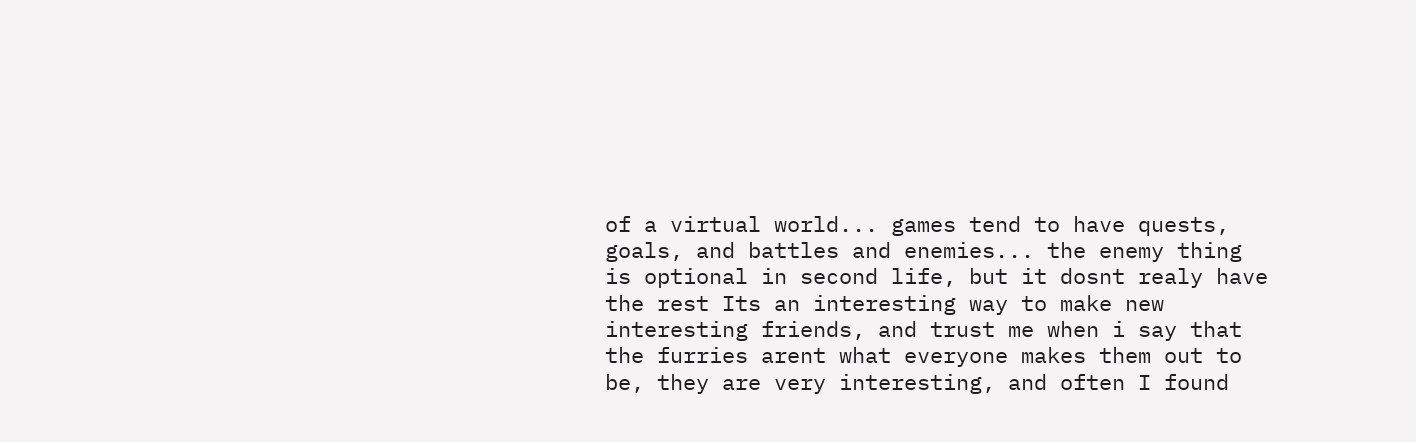of a virtual world... games tend to have quests, goals, and battles and enemies... the enemy thing is optional in second life, but it dosnt realy have the rest Its an interesting way to make new interesting friends, and trust me when i say that the furries arent what everyone makes them out to be, they are very interesting, and often I found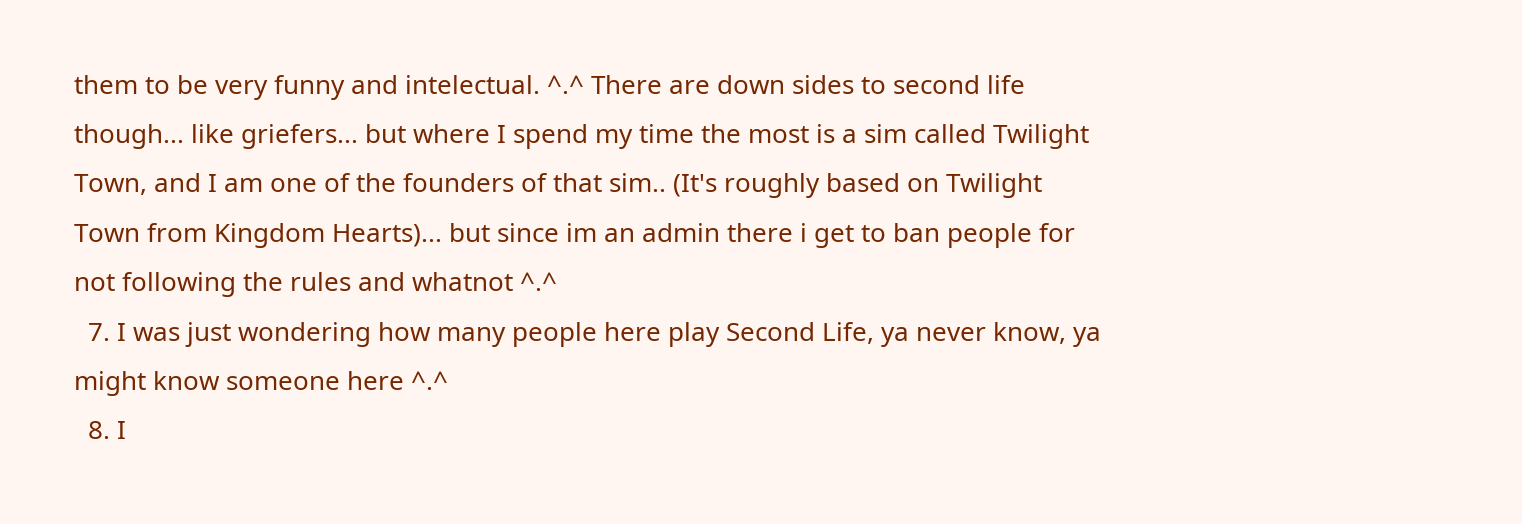them to be very funny and intelectual. ^.^ There are down sides to second life though... like griefers... but where I spend my time the most is a sim called Twilight Town, and I am one of the founders of that sim.. (It's roughly based on Twilight Town from Kingdom Hearts)... but since im an admin there i get to ban people for not following the rules and whatnot ^.^
  7. I was just wondering how many people here play Second Life, ya never know, ya might know someone here ^.^
  8. I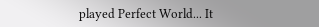played Perfect World... It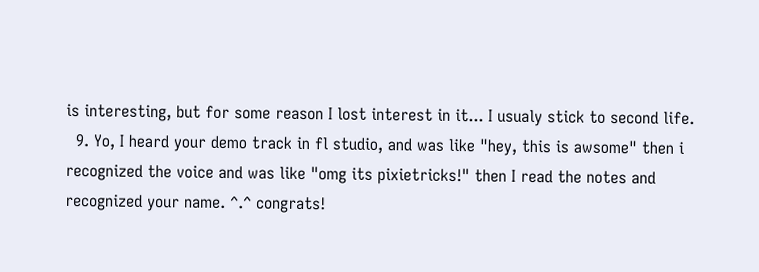is interesting, but for some reason I lost interest in it... I usualy stick to second life.
  9. Yo, I heard your demo track in fl studio, and was like "hey, this is awsome" then i recognized the voice and was like "omg its pixietricks!" then I read the notes and recognized your name. ^.^ congrats!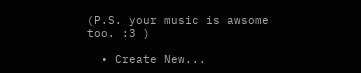(P.S. your music is awsome too. :3 )

  • Create New...